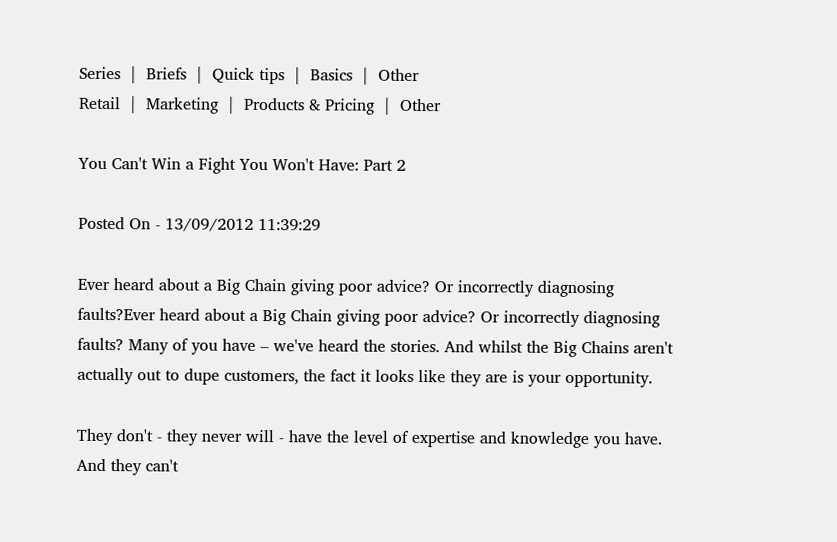Series  |  Briefs  |  Quick tips  |  Basics  |  Other
Retail  |  Marketing  |  Products & Pricing  |  Other

You Can't Win a Fight You Won't Have: Part 2

Posted On - 13/09/2012 11:39:29

Ever heard about a Big Chain giving poor advice? Or incorrectly diagnosing faults?Ever heard about a Big Chain giving poor advice? Or incorrectly diagnosing faults? Many of you have – we've heard the stories. And whilst the Big Chains aren't actually out to dupe customers, the fact it looks like they are is your opportunity.

They don't - they never will - have the level of expertise and knowledge you have. And they can't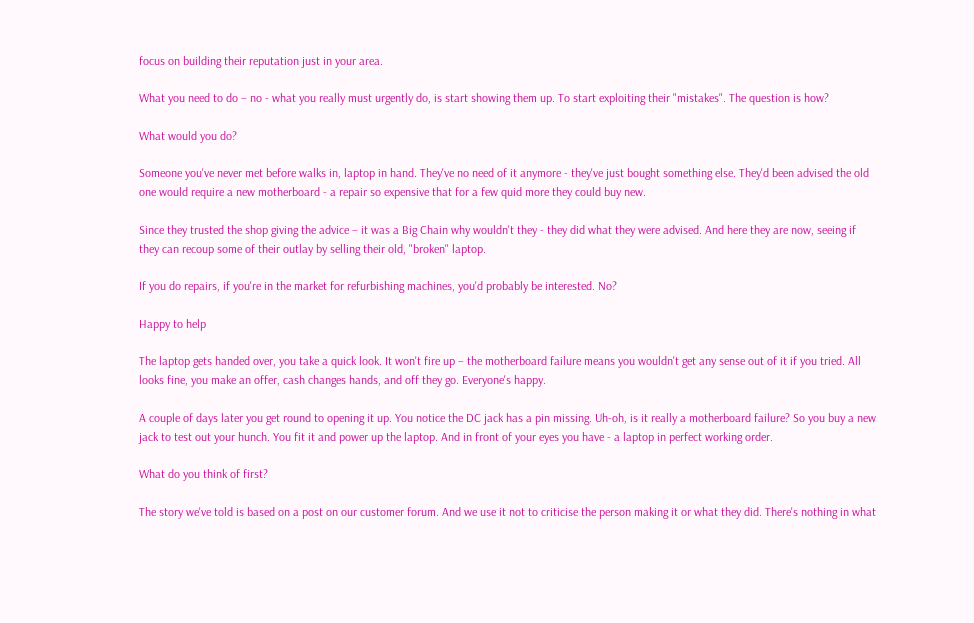focus on building their reputation just in your area.

What you need to do – no - what you really must urgently do, is start showing them up. To start exploiting their "mistakes". The question is how?

What would you do?

Someone you've never met before walks in, laptop in hand. They've no need of it anymore - they've just bought something else. They'd been advised the old one would require a new motherboard - a repair so expensive that for a few quid more they could buy new.

Since they trusted the shop giving the advice – it was a Big Chain why wouldn't they - they did what they were advised. And here they are now, seeing if they can recoup some of their outlay by selling their old, "broken" laptop.

If you do repairs, if you're in the market for refurbishing machines, you'd probably be interested. No?

Happy to help

The laptop gets handed over, you take a quick look. It won't fire up – the motherboard failure means you wouldn't get any sense out of it if you tried. All looks fine, you make an offer, cash changes hands, and off they go. Everyone's happy.

A couple of days later you get round to opening it up. You notice the DC jack has a pin missing. Uh-oh, is it really a motherboard failure? So you buy a new jack to test out your hunch. You fit it and power up the laptop. And in front of your eyes you have - a laptop in perfect working order.

What do you think of first?

The story we've told is based on a post on our customer forum. And we use it not to criticise the person making it or what they did. There's nothing in what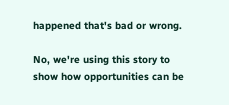happened that's bad or wrong.

No, we're using this story to show how opportunities can be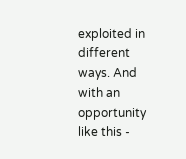exploited in different ways. And with an opportunity like this -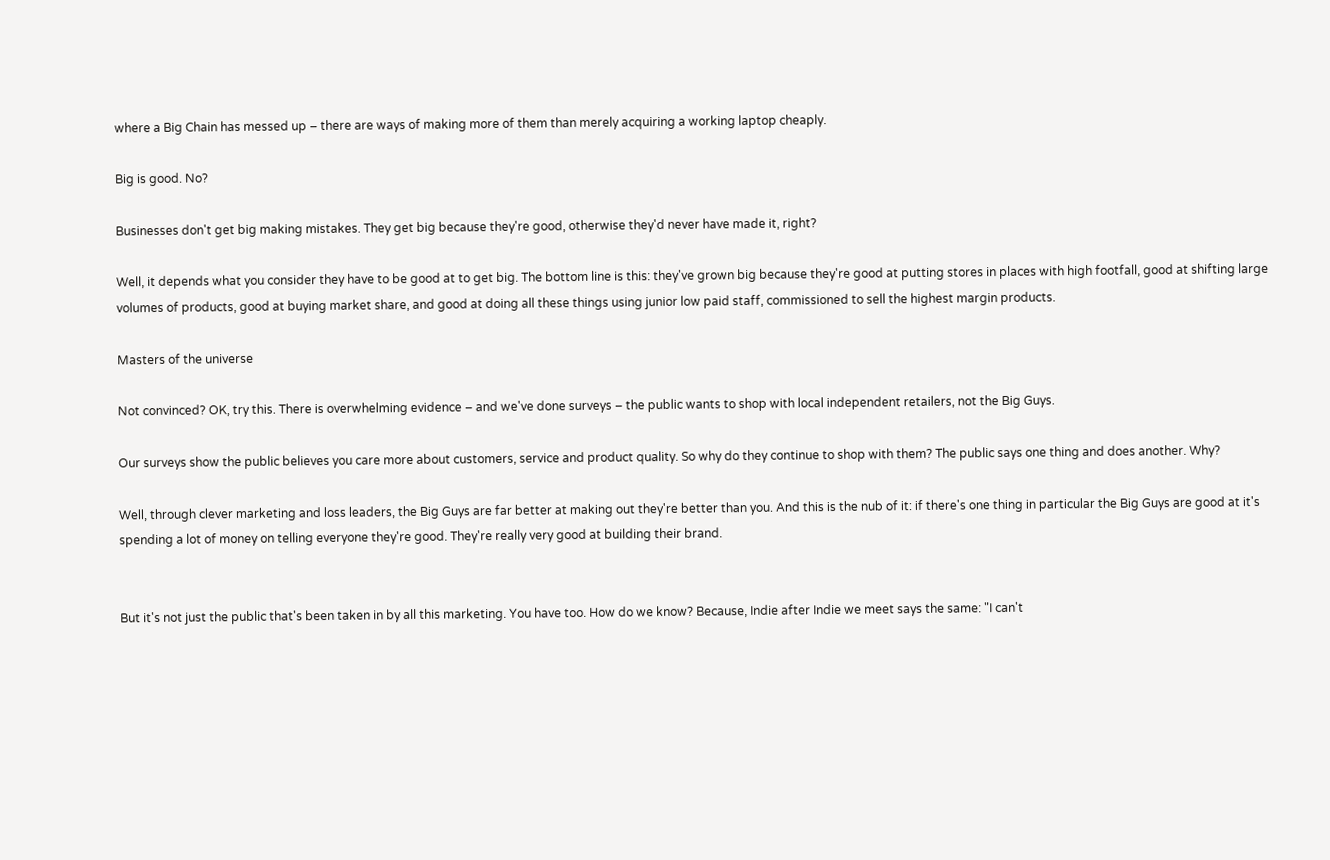where a Big Chain has messed up – there are ways of making more of them than merely acquiring a working laptop cheaply.

Big is good. No?

Businesses don't get big making mistakes. They get big because they're good, otherwise they'd never have made it, right?

Well, it depends what you consider they have to be good at to get big. The bottom line is this: they've grown big because they're good at putting stores in places with high footfall, good at shifting large volumes of products, good at buying market share, and good at doing all these things using junior low paid staff, commissioned to sell the highest margin products.

Masters of the universe

Not convinced? OK, try this. There is overwhelming evidence – and we've done surveys – the public wants to shop with local independent retailers, not the Big Guys.

Our surveys show the public believes you care more about customers, service and product quality. So why do they continue to shop with them? The public says one thing and does another. Why?

Well, through clever marketing and loss leaders, the Big Guys are far better at making out they're better than you. And this is the nub of it: if there's one thing in particular the Big Guys are good at it's spending a lot of money on telling everyone they're good. They're really very good at building their brand.


But it's not just the public that's been taken in by all this marketing. You have too. How do we know? Because, Indie after Indie we meet says the same: "I can't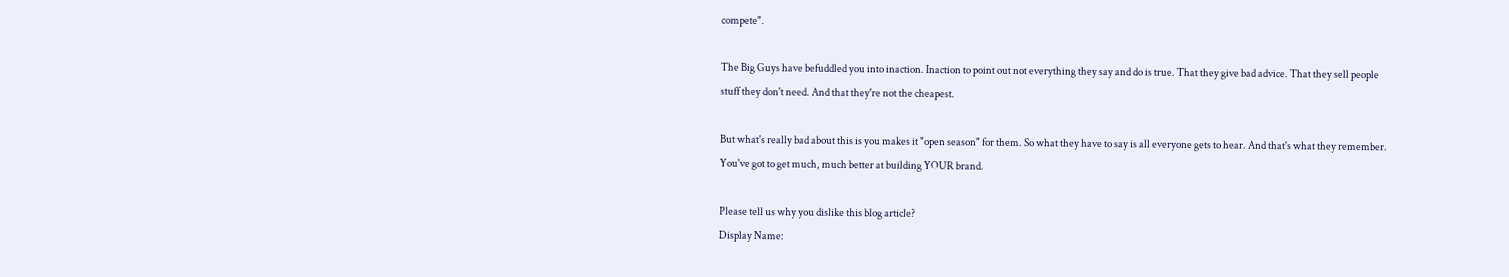compete".

The Big Guys have befuddled you into inaction. Inaction to point out not everything they say and do is true. That they give bad advice. That they sell people stuff they don't need. And that they're not the cheapest.

But what's really bad about this is you makes it "open season" for them. So what they have to say is all everyone gets to hear. And that's what they remember. You've got to get much, much better at building YOUR brand.

Please tell us why you dislike this blog article?
Display Name: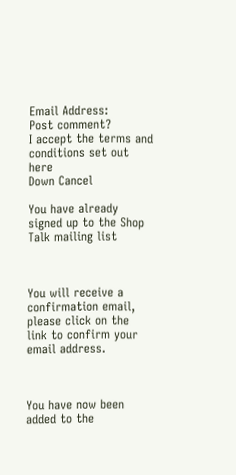Email Address:
Post comment?
I accept the terms and conditions set out here
Down Cancel

You have already signed up to the Shop Talk mailing list



You will receive a confirmation email, please click on the link to confirm your email address.



You have now been added to the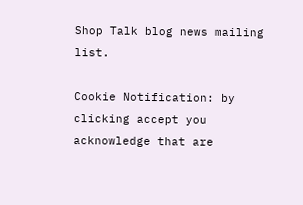Shop Talk blog news mailing list.

Cookie Notification: by clicking accept you acknowledge that are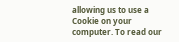allowing us to use a Cookie on your computer. To read our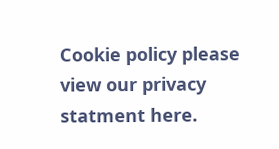Cookie policy please view our privacy statment here.